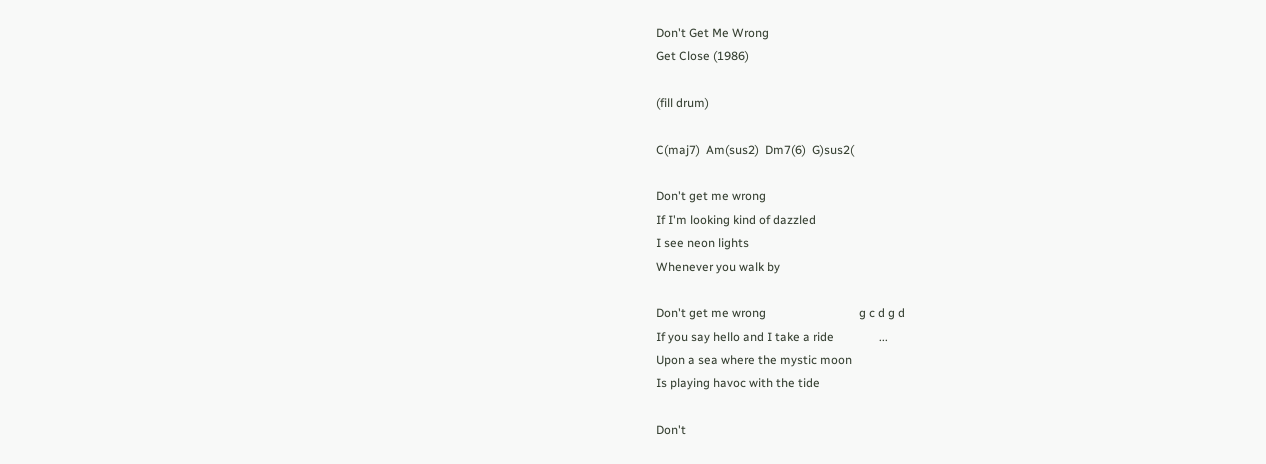Don't Get Me Wrong
Get Close (1986)

(fill drum)

C(maj7)  Am(sus2)  Dm7(6)  G)sus2(

Don't get me wrong
If I'm looking kind of dazzled
I see neon lights
Whenever you walk by

Don't get me wrong                               g c d g d
If you say hello and I take a ride               ...
Upon a sea where the mystic moon
Is playing havoc with the tide

Don't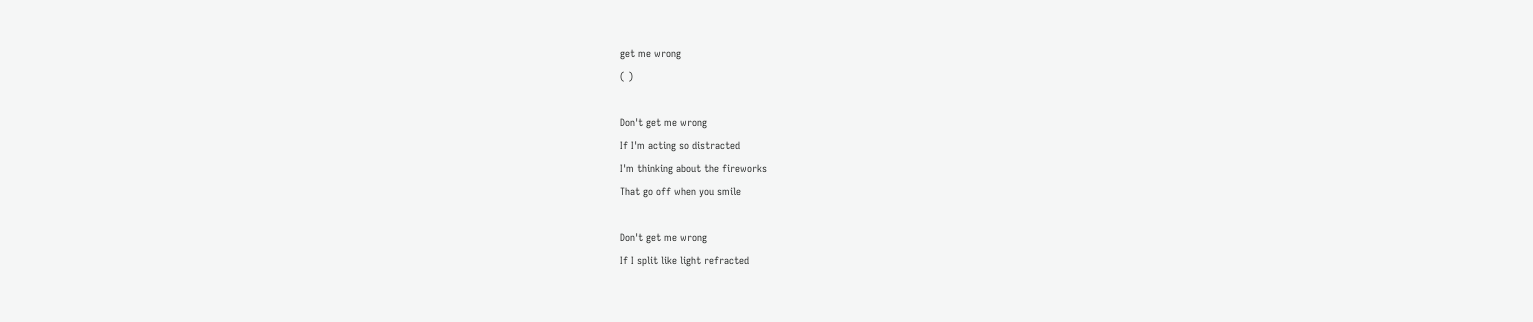get me wrong
( )

Don't get me wrong
If I'm acting so distracted
I'm thinking about the fireworks
That go off when you smile

Don't get me wrong
If I split like light refracted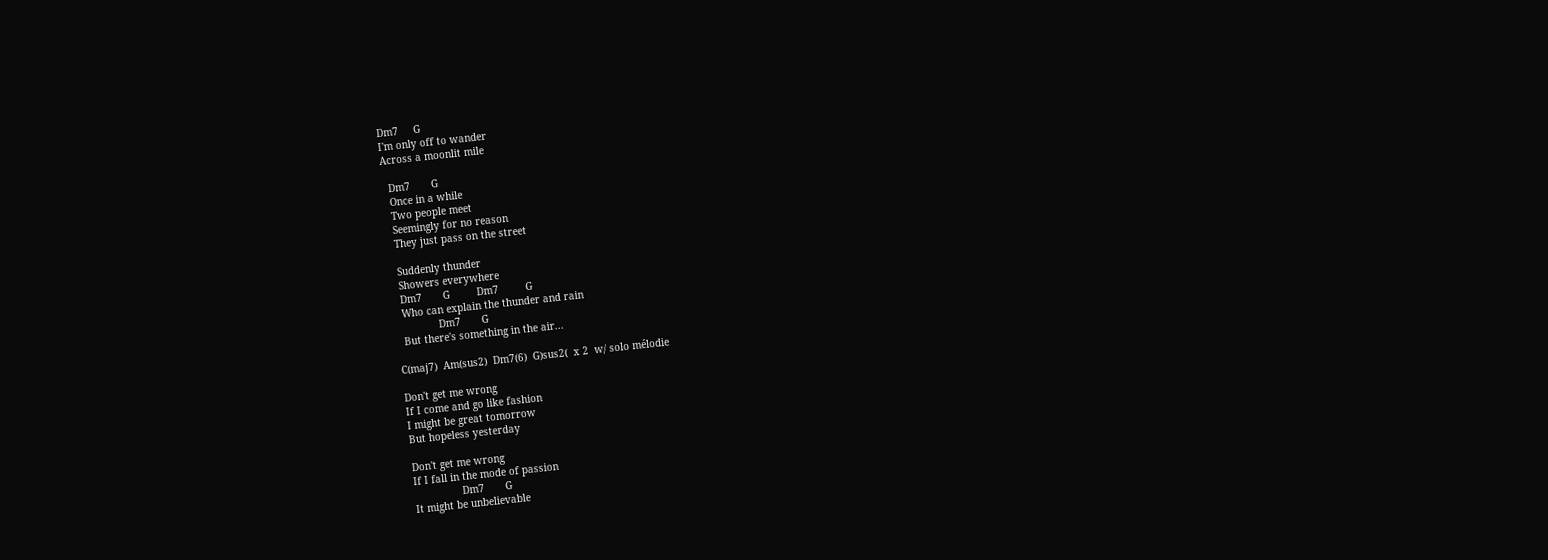Dm7     G
I'm only off to wander
Across a moonlit mile

  Dm7       G
  Once in a while
  Two people meet
  Seemingly for no reason
  They just pass on the street

  Suddenly thunder
  Showers everywhere
  Dm7       G         Dm7         G
  Who can explain the thunder and rain
              Dm7       G
  But there's something in the air...

C(maj7)  Am(sus2)  Dm7(6)  G)sus2(  x 2  w/ solo mélodie

Don't get me wrong
If I come and go like fashion
I might be great tomorrow
But hopeless yesterday

Don't get me wrong
If I fall in the mode of passion
                Dm7       G
It might be unbelievable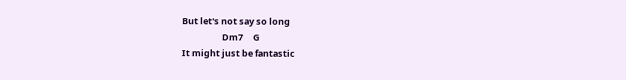But let's not say so long
                    Dm7     G
It might just be fantastic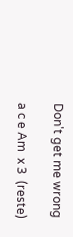Don't get me wrong

a c e Am  x 3  (reste)